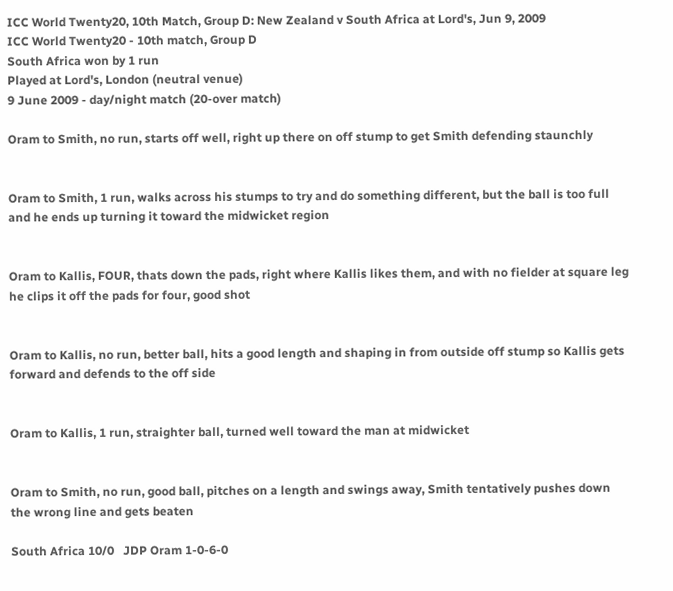ICC World Twenty20, 10th Match, Group D: New Zealand v South Africa at Lord's, Jun 9, 2009
ICC World Twenty20 - 10th match, Group D
South Africa won by 1 run
Played at Lord's, London (neutral venue)
9 June 2009 - day/night match (20-over match)

Oram to Smith, no run, starts off well, right up there on off stump to get Smith defending staunchly


Oram to Smith, 1 run, walks across his stumps to try and do something different, but the ball is too full and he ends up turning it toward the midwicket region


Oram to Kallis, FOUR, thats down the pads, right where Kallis likes them, and with no fielder at square leg he clips it off the pads for four, good shot


Oram to Kallis, no run, better ball, hits a good length and shaping in from outside off stump so Kallis gets forward and defends to the off side


Oram to Kallis, 1 run, straighter ball, turned well toward the man at midwicket


Oram to Smith, no run, good ball, pitches on a length and swings away, Smith tentatively pushes down the wrong line and gets beaten

South Africa 10/0   JDP Oram 1-0-6-0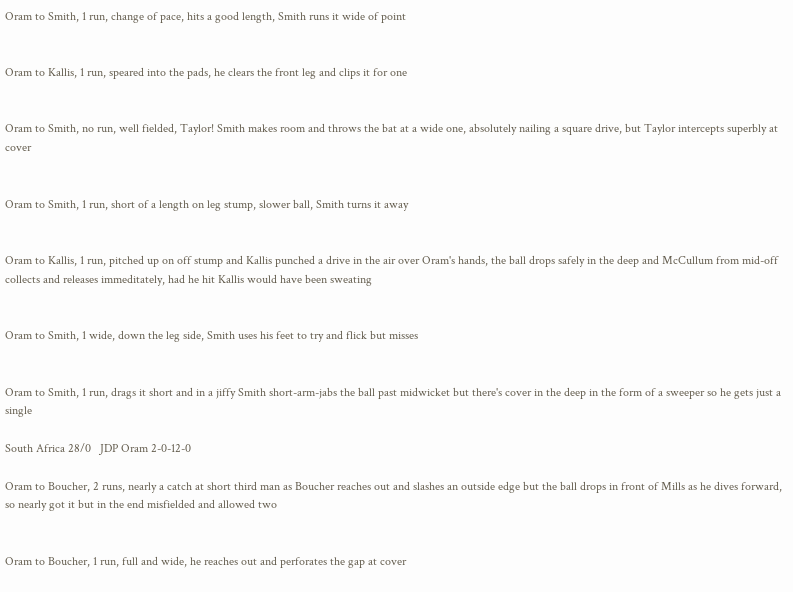Oram to Smith, 1 run, change of pace, hits a good length, Smith runs it wide of point


Oram to Kallis, 1 run, speared into the pads, he clears the front leg and clips it for one


Oram to Smith, no run, well fielded, Taylor! Smith makes room and throws the bat at a wide one, absolutely nailing a square drive, but Taylor intercepts superbly at cover


Oram to Smith, 1 run, short of a length on leg stump, slower ball, Smith turns it away


Oram to Kallis, 1 run, pitched up on off stump and Kallis punched a drive in the air over Oram's hands, the ball drops safely in the deep and McCullum from mid-off collects and releases immeditately, had he hit Kallis would have been sweating


Oram to Smith, 1 wide, down the leg side, Smith uses his feet to try and flick but misses


Oram to Smith, 1 run, drags it short and in a jiffy Smith short-arm-jabs the ball past midwicket but there's cover in the deep in the form of a sweeper so he gets just a single

South Africa 28/0   JDP Oram 2-0-12-0

Oram to Boucher, 2 runs, nearly a catch at short third man as Boucher reaches out and slashes an outside edge but the ball drops in front of Mills as he dives forward, so nearly got it but in the end misfielded and allowed two


Oram to Boucher, 1 run, full and wide, he reaches out and perforates the gap at cover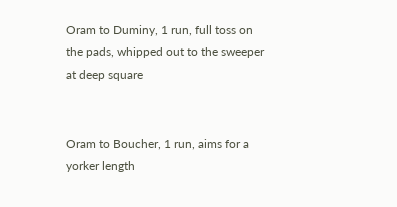Oram to Duminy, 1 run, full toss on the pads, whipped out to the sweeper at deep square


Oram to Boucher, 1 run, aims for a yorker length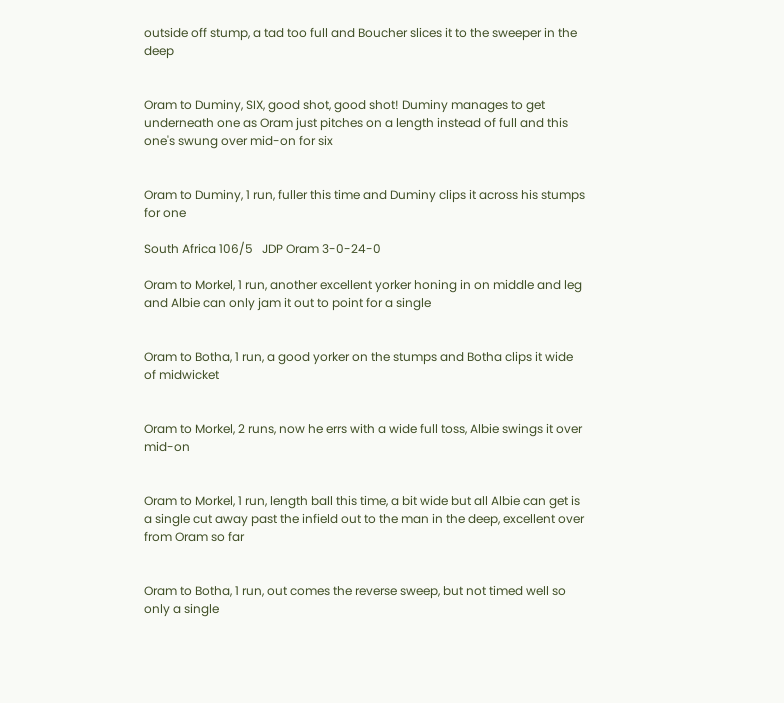outside off stump, a tad too full and Boucher slices it to the sweeper in the deep


Oram to Duminy, SIX, good shot, good shot! Duminy manages to get underneath one as Oram just pitches on a length instead of full and this one's swung over mid-on for six


Oram to Duminy, 1 run, fuller this time and Duminy clips it across his stumps for one

South Africa 106/5   JDP Oram 3-0-24-0

Oram to Morkel, 1 run, another excellent yorker honing in on middle and leg and Albie can only jam it out to point for a single


Oram to Botha, 1 run, a good yorker on the stumps and Botha clips it wide of midwicket


Oram to Morkel, 2 runs, now he errs with a wide full toss, Albie swings it over mid-on


Oram to Morkel, 1 run, length ball this time, a bit wide but all Albie can get is a single cut away past the infield out to the man in the deep, excellent over from Oram so far


Oram to Botha, 1 run, out comes the reverse sweep, but not timed well so only a single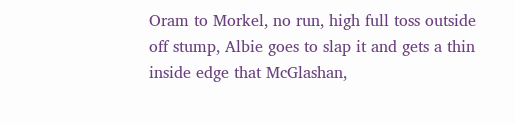Oram to Morkel, no run, high full toss outside off stump, Albie goes to slap it and gets a thin inside edge that McGlashan,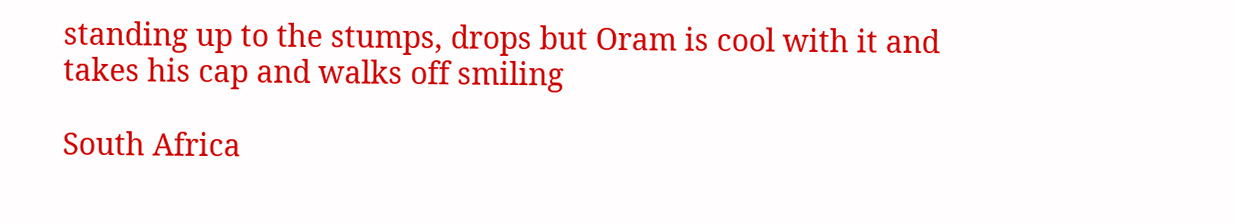standing up to the stumps, drops but Oram is cool with it and takes his cap and walks off smiling

South Africa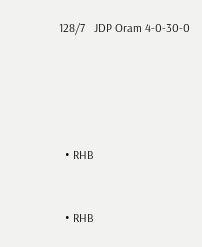128/7   JDP Oram 4-0-30-0





  • RHB


  • RHB